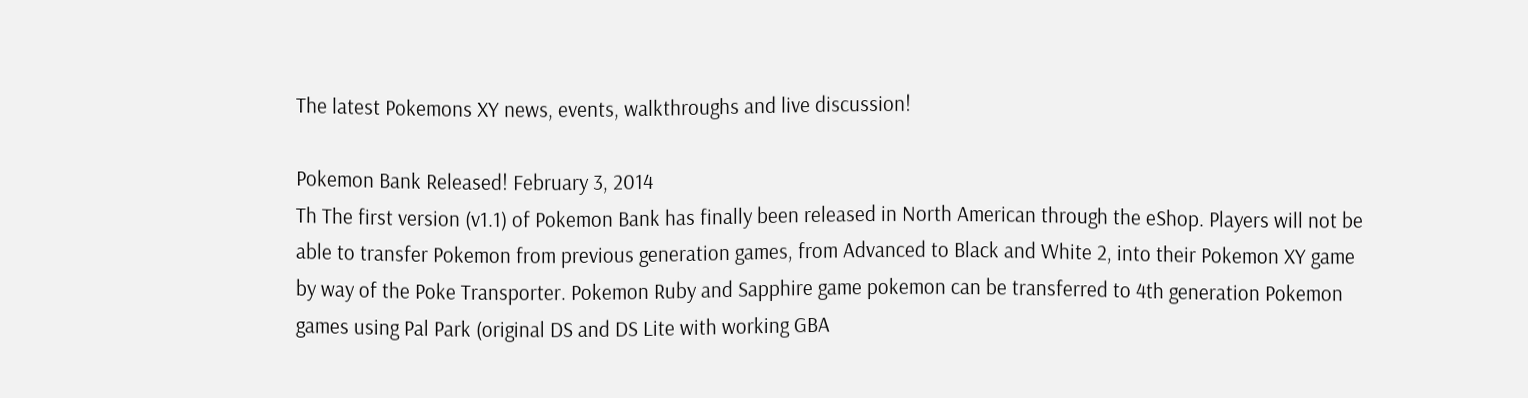The latest Pokemons XY news, events, walkthroughs and live discussion!

Pokemon Bank Released! February 3, 2014
Th The first version (v1.1) of Pokemon Bank has finally been released in North American through the eShop. Players will not be able to transfer Pokemon from previous generation games, from Advanced to Black and White 2, into their Pokemon XY game by way of the Poke Transporter. Pokemon Ruby and Sapphire game pokemon can be transferred to 4th generation Pokemon games using Pal Park (original DS and DS Lite with working GBA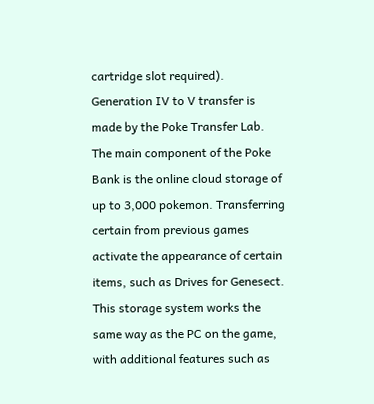cartridge slot required). Generation IV to V transfer is made by the Poke Transfer Lab. The main component of the Poke Bank is the online cloud storage of up to 3,000 pokemon. Transferring certain from previous games activate the appearance of certain items, such as Drives for Genesect. This storage system works the same way as the PC on the game, with additional features such as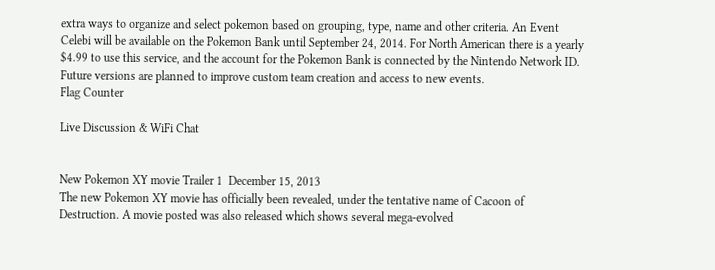extra ways to organize and select pokemon based on grouping, type, name and other criteria. An Event Celebi will be available on the Pokemon Bank until September 24, 2014. For North American there is a yearly $4.99 to use this service, and the account for the Pokemon Bank is connected by the Nintendo Network ID. Future versions are planned to improve custom team creation and access to new events.
Flag Counter

Live Discussion & WiFi Chat


New Pokemon XY movie Trailer 1  December 15, 2013
The new Pokemon XY movie has officially been revealed, under the tentative name of Cacoon of Destruction. A movie posted was also released which shows several mega-evolved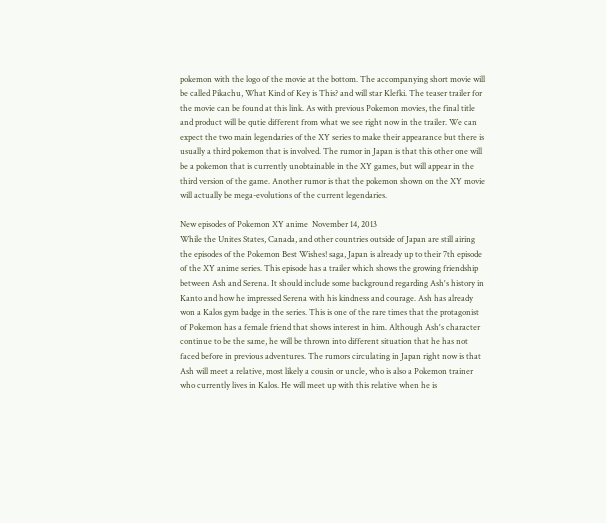pokemon with the logo of the movie at the bottom. The accompanying short movie will be called Pikachu, What Kind of Key is This? and will star Klefki. The teaser trailer for the movie can be found at this link. As with previous Pokemon movies, the final title and product will be qutie different from what we see right now in the trailer. We can expect the two main legendaries of the XY series to make their appearance but there is usually a third pokemon that is involved. The rumor in Japan is that this other one will be a pokemon that is currently unobtainable in the XY games, but will appear in the third version of the game. Another rumor is that the pokemon shown on the XY movie will actually be mega-evolutions of the current legendaries.

New episodes of Pokemon XY anime  November 14, 2013
While the Unites States, Canada, and other countries outside of Japan are still airing the episodes of the Pokemon Best Wishes! saga, Japan is already up to their 7th episode of the XY anime series. This episode has a trailer which shows the growing friendship between Ash and Serena. It should include some background regarding Ash's history in Kanto and how he impressed Serena with his kindness and courage. Ash has already won a Kalos gym badge in the series. This is one of the rare times that the protagonist of Pokemon has a female friend that shows interest in him. Although Ash's character continue to be the same, he will be thrown into different situation that he has not faced before in previous adventures. The rumors circulating in Japan right now is that Ash will meet a relative, most likely a cousin or uncle, who is also a Pokemon trainer who currently lives in Kalos. He will meet up with this relative when he is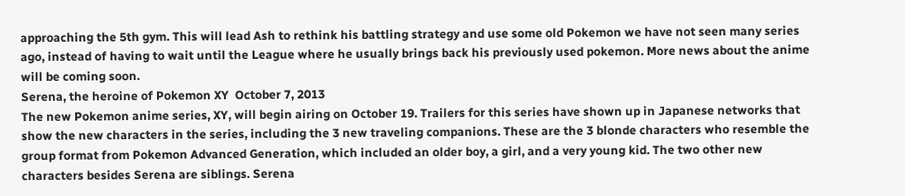approaching the 5th gym. This will lead Ash to rethink his battling strategy and use some old Pokemon we have not seen many series ago, instead of having to wait until the League where he usually brings back his previously used pokemon. More news about the anime will be coming soon.
Serena, the heroine of Pokemon XY  October 7, 2013
The new Pokemon anime series, XY, will begin airing on October 19. Trailers for this series have shown up in Japanese networks that show the new characters in the series, including the 3 new traveling companions. These are the 3 blonde characters who resemble the group format from Pokemon Advanced Generation, which included an older boy, a girl, and a very young kid. The two other new characters besides Serena are siblings. Serena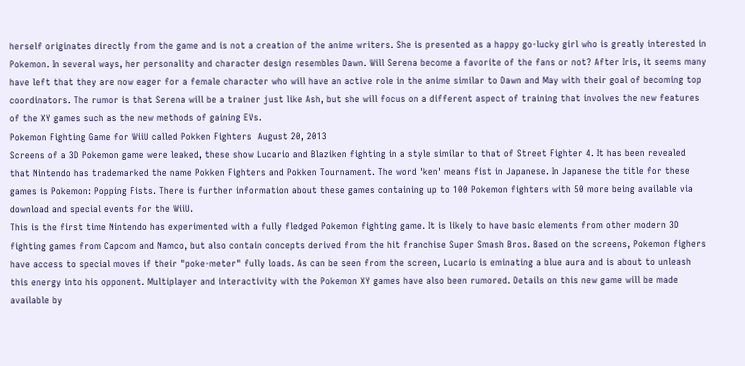herself originates directly from the game and is not a creation of the anime writers. She is presented as a happy go-lucky girl who is greatly interested in Pokemon. In several ways, her personality and character design resembles Dawn. Will Serena become a favorite of the fans or not? After Iris, it seems many have left that they are now eager for a female character who will have an active role in the anime similar to Dawn and May with their goal of becoming top coordinators. The rumor is that Serena will be a trainer just like Ash, but she will focus on a different aspect of training that involves the new features of the XY games such as the new methods of gaining EVs.
Pokemon Fighting Game for WiiU called Pokken Fighters  August 20, 2013
Screens of a 3D Pokemon game were leaked, these show Lucario and Blaziken fighting in a style similar to that of Street Fighter 4. It has been revealed that Nintendo has trademarked the name Pokken Fighters and Pokken Tournament. The word 'ken' means fist in Japanese. In Japanese the title for these games is Pokemon: Popping Fists. There is further information about these games containing up to 100 Pokemon fighters with 50 more being available via download and special events for the WiiU.
This is the first time Nintendo has experimented with a fully fledged Pokemon fighting game. It is likely to have basic elements from other modern 3D fighting games from Capcom and Namco, but also contain concepts derived from the hit franchise Super Smash Bros. Based on the screens, Pokemon fighers have access to special moves if their "poke-meter" fully loads. As can be seen from the screen, Lucario is eminating a blue aura and is about to unleash this energy into his opponent. Multiplayer and interactivity with the Pokemon XY games have also been rumored. Details on this new game will be made available by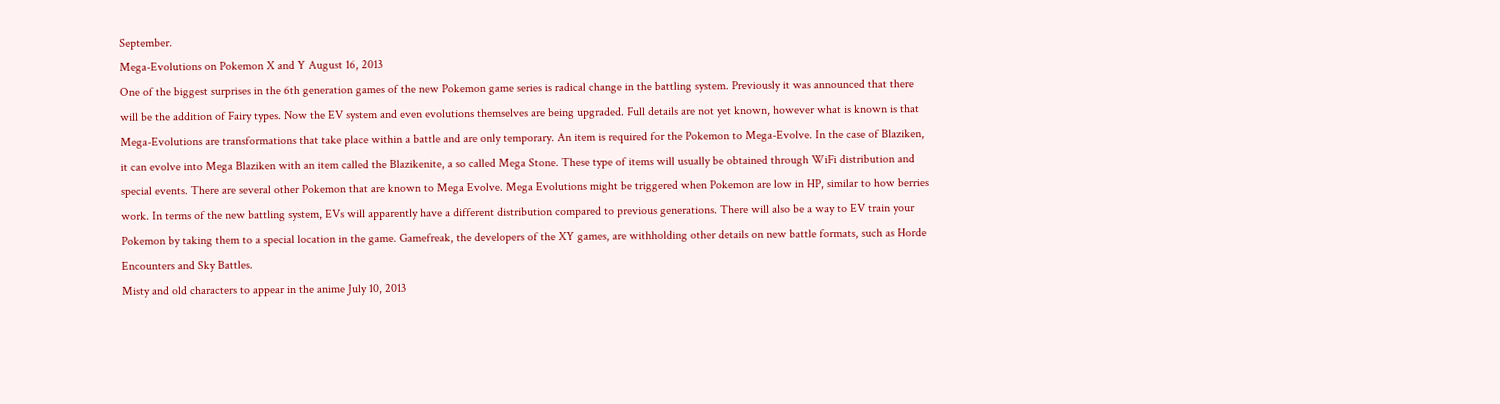September.
Mega-Evolutions on Pokemon X and Y August 16, 2013
One of the biggest surprises in the 6th generation games of the new Pokemon game series is radical change in the battling system. Previously it was announced that there will be the addition of Fairy types. Now the EV system and even evolutions themselves are being upgraded. Full details are not yet known, however what is known is that Mega-Evolutions are transformations that take place within a battle and are only temporary. An item is required for the Pokemon to Mega-Evolve. In the case of Blaziken, it can evolve into Mega Blaziken with an item called the Blazikenite, a so called Mega Stone. These type of items will usually be obtained through WiFi distribution and special events. There are several other Pokemon that are known to Mega Evolve. Mega Evolutions might be triggered when Pokemon are low in HP, similar to how berries work. In terms of the new battling system, EVs will apparently have a different distribution compared to previous generations. There will also be a way to EV train your Pokemon by taking them to a special location in the game. Gamefreak, the developers of the XY games, are withholding other details on new battle formats, such as Horde Encounters and Sky Battles.
Misty and old characters to appear in the anime July 10, 2013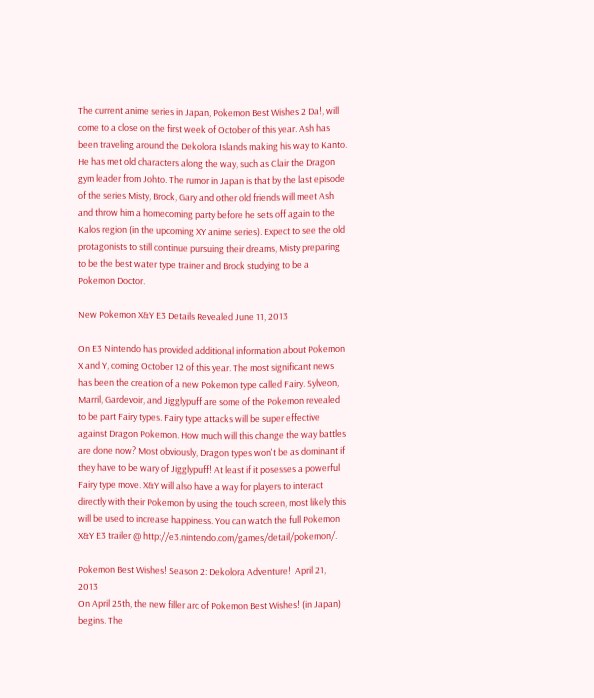The current anime series in Japan, Pokemon Best Wishes 2 Da!, will come to a close on the first week of October of this year. Ash has been traveling around the Dekolora Islands making his way to Kanto. He has met old characters along the way, such as Clair the Dragon gym leader from Johto. The rumor in Japan is that by the last episode of the series Misty, Brock, Gary and other old friends will meet Ash and throw him a homecoming party before he sets off again to the Kalos region (in the upcoming XY anime series). Expect to see the old protagonists to still continue pursuing their dreams, Misty preparing to be the best water type trainer and Brock studying to be a Pokemon Doctor.

New Pokemon X&Y E3 Details Revealed June 11, 2013

On E3 Nintendo has provided additional information about Pokemon X and Y, coming October 12 of this year. The most significant news has been the creation of a new Pokemon type called Fairy. Sylveon, Marril, Gardevoir, and Jigglypuff are some of the Pokemon revealed to be part Fairy types. Fairy type attacks will be super effective against Dragon Pokemon. How much will this change the way battles are done now? Most obviously, Dragon types won't be as dominant if they have to be wary of Jigglypuff! At least if it posesses a powerful Fairy type move. X&Y will also have a way for players to interact directly with their Pokemon by using the touch screen, most likely this will be used to increase happiness. You can watch the full Pokemon X&Y E3 trailer @ http://e3.nintendo.com/games/detail/pokemon/.

Pokemon Best Wishes! Season 2: Dekolora Adventure!  April 21, 2013
On April 25th, the new filler arc of Pokemon Best Wishes! (in Japan) begins. The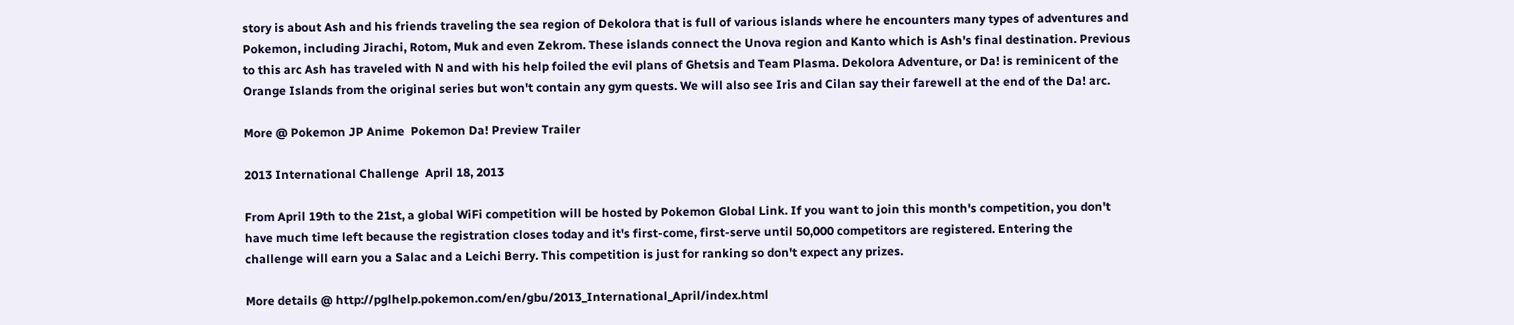story is about Ash and his friends traveling the sea region of Dekolora that is full of various islands where he encounters many types of adventures and Pokemon, including Jirachi, Rotom, Muk and even Zekrom. These islands connect the Unova region and Kanto which is Ash's final destination. Previous to this arc Ash has traveled with N and with his help foiled the evil plans of Ghetsis and Team Plasma. Dekolora Adventure, or Da! is reminicent of the Orange Islands from the original series but won't contain any gym quests. We will also see Iris and Cilan say their farewell at the end of the Da! arc.

More @ Pokemon JP Anime  Pokemon Da! Preview Trailer

2013 International Challenge  April 18, 2013

From April 19th to the 21st, a global WiFi competition will be hosted by Pokemon Global Link. If you want to join this month's competition, you don't have much time left because the registration closes today and it's first-come, first-serve until 50,000 competitors are registered. Entering the challenge will earn you a Salac and a Leichi Berry. This competition is just for ranking so don't expect any prizes.

More details @ http://pglhelp.pokemon.com/en/gbu/2013_International_April/index.html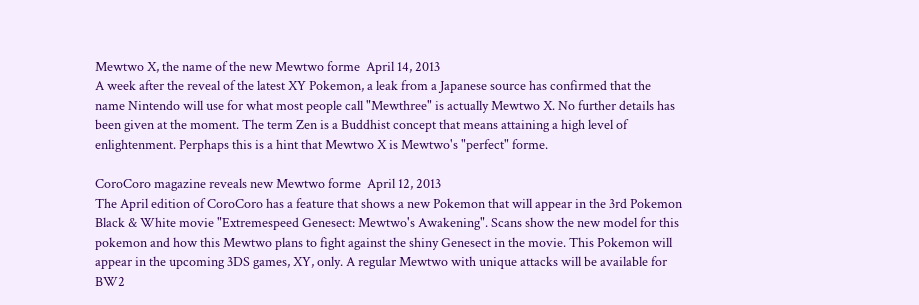Mewtwo X, the name of the new Mewtwo forme  April 14, 2013
A week after the reveal of the latest XY Pokemon, a leak from a Japanese source has confirmed that the name Nintendo will use for what most people call "Mewthree" is actually Mewtwo X. No further details has been given at the moment. The term Zen is a Buddhist concept that means attaining a high level of enlightenment. Perphaps this is a hint that Mewtwo X is Mewtwo's "perfect" forme.

CoroCoro magazine reveals new Mewtwo forme  April 12, 2013
The April edition of CoroCoro has a feature that shows a new Pokemon that will appear in the 3rd Pokemon Black & White movie "Extremespeed Genesect: Mewtwo's Awakening". Scans show the new model for this pokemon and how this Mewtwo plans to fight against the shiny Genesect in the movie. This Pokemon will appear in the upcoming 3DS games, XY, only. A regular Mewtwo with unique attacks will be available for BW2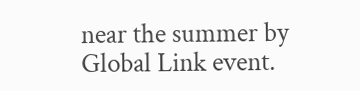near the summer by Global Link event.